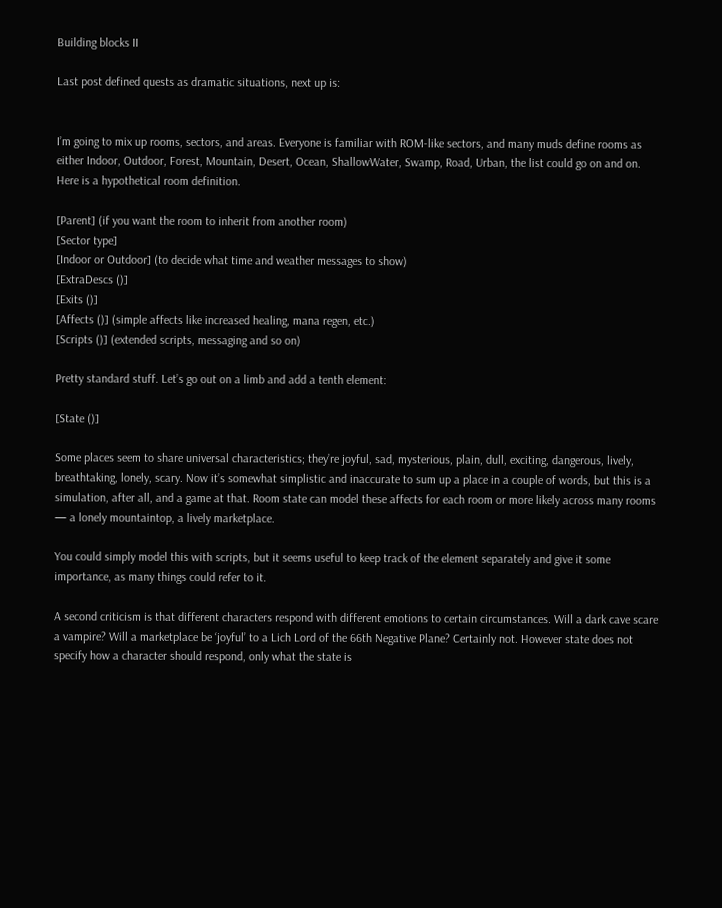Building blocks II

Last post defined quests as dramatic situations, next up is:


I’m going to mix up rooms, sectors, and areas. Everyone is familiar with ROM-like sectors, and many muds define rooms as either Indoor, Outdoor, Forest, Mountain, Desert, Ocean, ShallowWater, Swamp, Road, Urban, the list could go on and on. Here is a hypothetical room definition.

[Parent] (if you want the room to inherit from another room)
[Sector type]
[Indoor or Outdoor] (to decide what time and weather messages to show)
[ExtraDescs ()]
[Exits ()]
[Affects ()] (simple affects like increased healing, mana regen, etc.)
[Scripts ()] (extended scripts, messaging and so on)

Pretty standard stuff. Let’s go out on a limb and add a tenth element:

[State ()]

Some places seem to share universal characteristics; they’re joyful, sad, mysterious, plain, dull, exciting, dangerous, lively, breathtaking, lonely, scary. Now it’s somewhat simplistic and inaccurate to sum up a place in a couple of words, but this is a simulation, after all, and a game at that. Room state can model these affects for each room or more likely across many rooms — a lonely mountaintop, a lively marketplace.

You could simply model this with scripts, but it seems useful to keep track of the element separately and give it some importance, as many things could refer to it.

A second criticism is that different characters respond with different emotions to certain circumstances. Will a dark cave scare a vampire? Will a marketplace be ‘joyful’ to a Lich Lord of the 66th Negative Plane? Certainly not. However state does not specify how a character should respond, only what the state is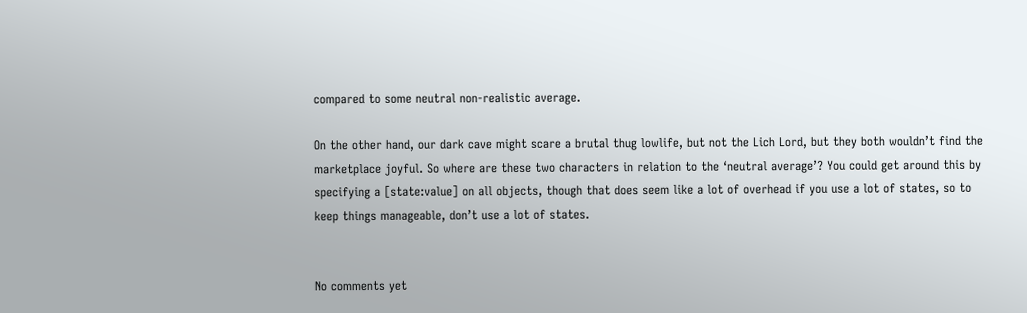compared to some neutral non-realistic average.

On the other hand, our dark cave might scare a brutal thug lowlife, but not the Lich Lord, but they both wouldn’t find the marketplace joyful. So where are these two characters in relation to the ‘neutral average’? You could get around this by specifying a [state:value] on all objects, though that does seem like a lot of overhead if you use a lot of states, so to keep things manageable, don’t use a lot of states.


No comments yet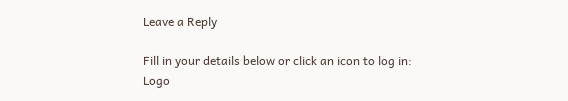Leave a Reply

Fill in your details below or click an icon to log in: Logo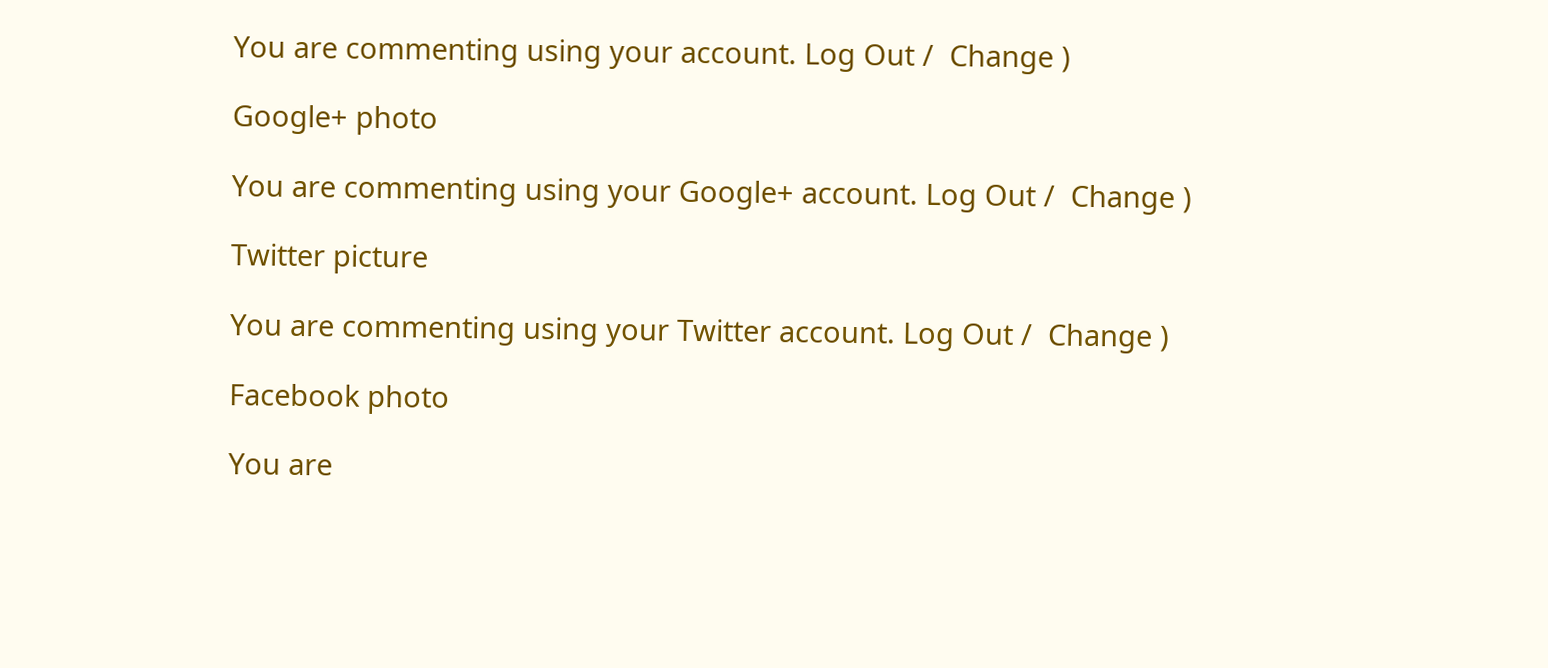You are commenting using your account. Log Out /  Change )

Google+ photo

You are commenting using your Google+ account. Log Out /  Change )

Twitter picture

You are commenting using your Twitter account. Log Out /  Change )

Facebook photo

You are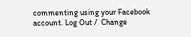commenting using your Facebook account. Log Out /  Change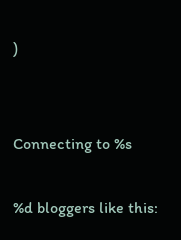)


Connecting to %s

%d bloggers like this: